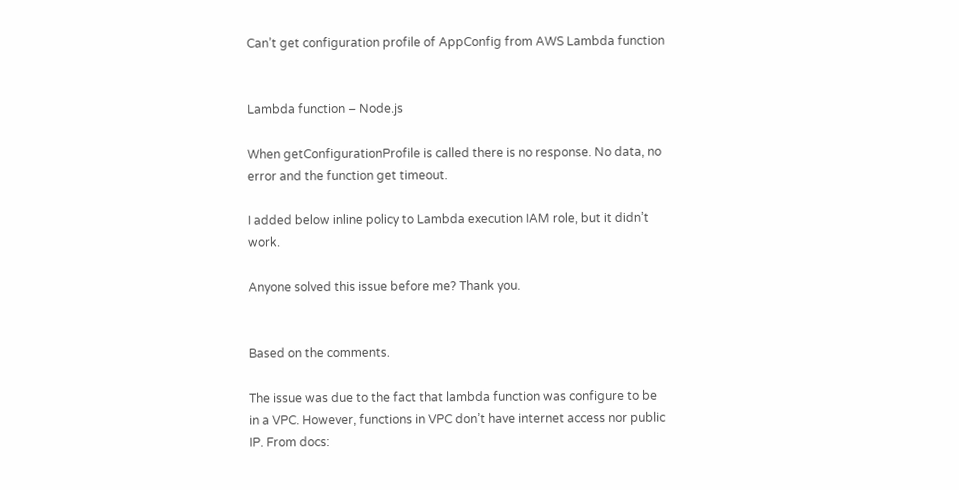Can’t get configuration profile of AppConfig from AWS Lambda function


Lambda function – Node.js

When getConfigurationProfile is called there is no response. No data, no error and the function get timeout.

I added below inline policy to Lambda execution IAM role, but it didn’t work.

Anyone solved this issue before me? Thank you.


Based on the comments.

The issue was due to the fact that lambda function was configure to be in a VPC. However, functions in VPC don’t have internet access nor public IP. From docs: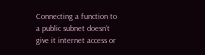Connecting a function to a public subnet doesn’t give it internet access or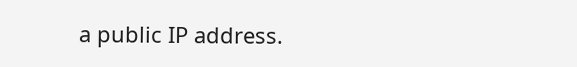a public IP address.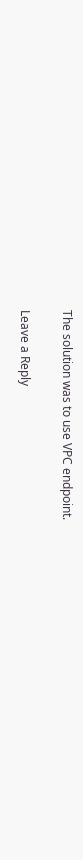The solution was to use VPC endpoint.

Leave a Reply